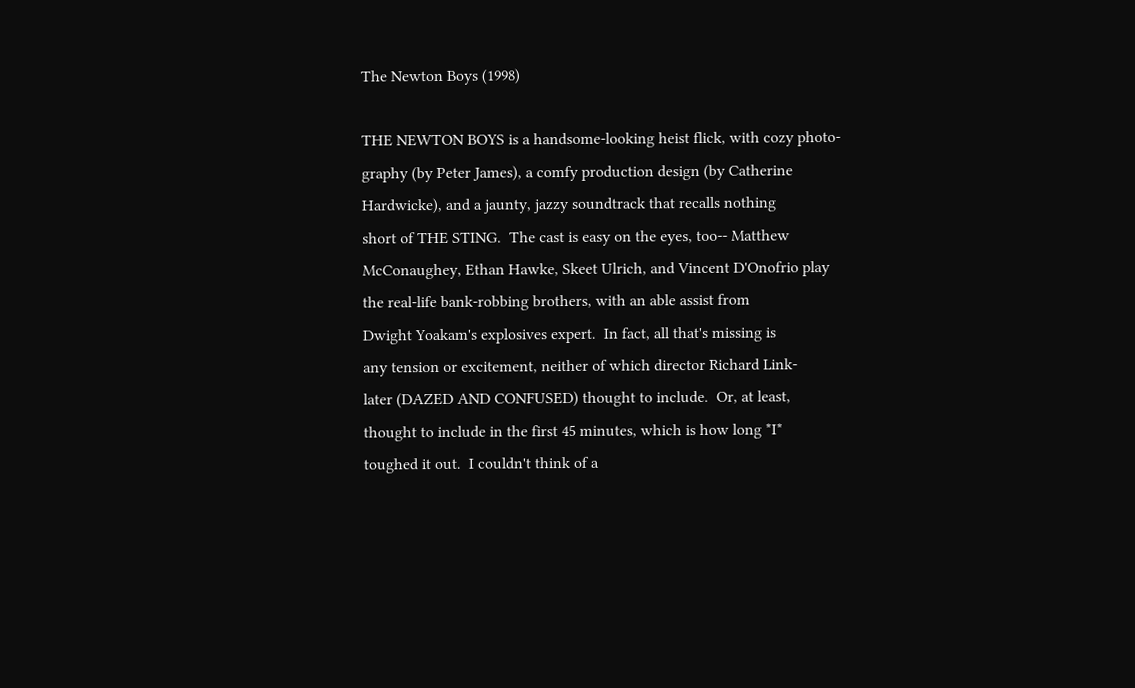The Newton Boys (1998)

THE NEWTON BOYS is a handsome-looking heist flick, with cozy photo-
graphy (by Peter James), a comfy production design (by Catherine
Hardwicke), and a jaunty, jazzy soundtrack that recalls nothing
short of THE STING.  The cast is easy on the eyes, too-- Matthew
McConaughey, Ethan Hawke, Skeet Ulrich, and Vincent D'Onofrio play
the real-life bank-robbing brothers, with an able assist from
Dwight Yoakam's explosives expert.  In fact, all that's missing is
any tension or excitement, neither of which director Richard Link-
later (DAZED AND CONFUSED) thought to include.  Or, at least,
thought to include in the first 45 minutes, which is how long *I*
toughed it out.  I couldn't think of a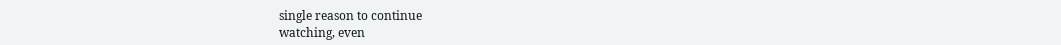single reason to continue
watching, even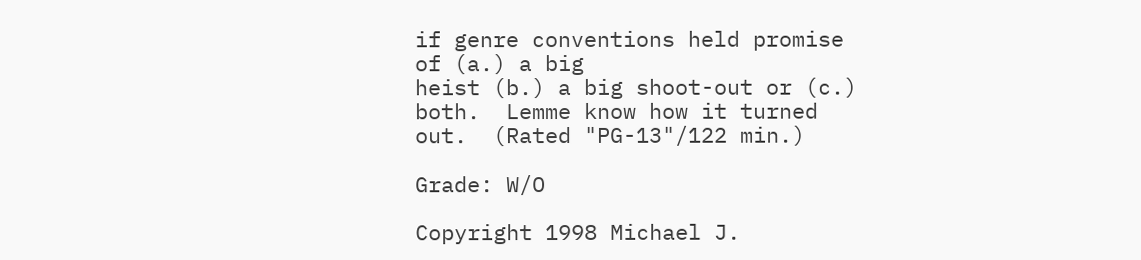if genre conventions held promise of (a.) a big
heist (b.) a big shoot-out or (c.) both.  Lemme know how it turned
out.  (Rated "PG-13"/122 min.)

Grade: W/O

Copyright 1998 Michael J.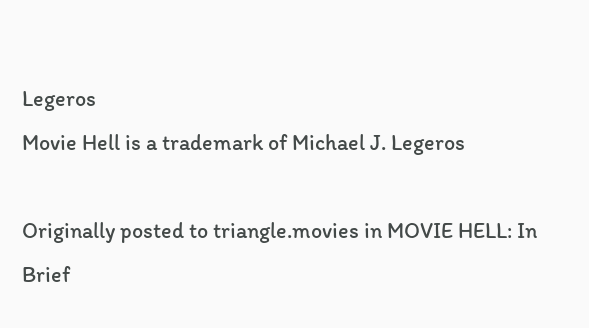Legeros
Movie Hell is a trademark of Michael J. Legeros

Originally posted to triangle.movies in MOVIE HELL: In Brief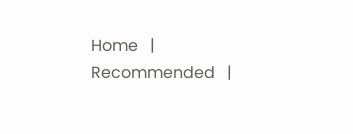Home   |   Recommended   |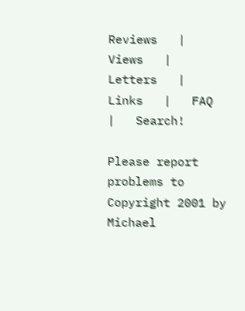Reviews   |   Views   |   Letters   |   Links   |   FAQ   |   Search!

Please report problems to
Copyright 2001 by Michael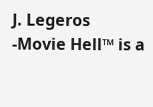J. Legeros -Movie Hell™ is a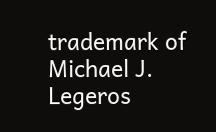trademark of Michael J. Legeros